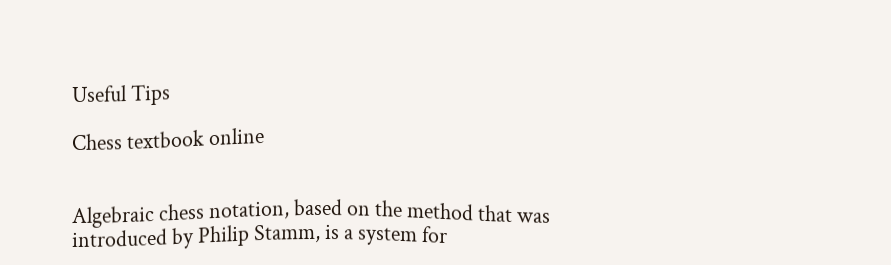Useful Tips

Chess textbook online


Algebraic chess notation, based on the method that was introduced by Philip Stamm, is a system for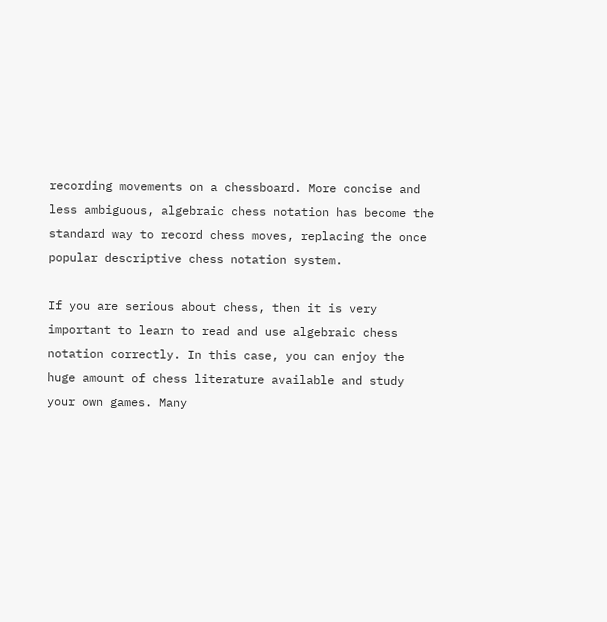recording movements on a chessboard. More concise and less ambiguous, algebraic chess notation has become the standard way to record chess moves, replacing the once popular descriptive chess notation system.

If you are serious about chess, then it is very important to learn to read and use algebraic chess notation correctly. In this case, you can enjoy the huge amount of chess literature available and study your own games. Many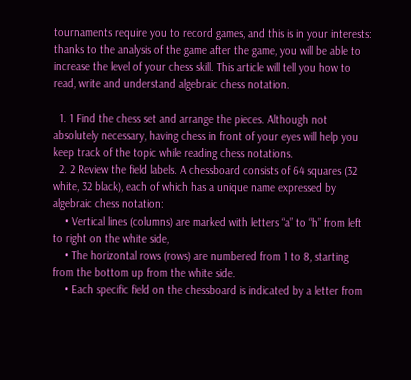tournaments require you to record games, and this is in your interests: thanks to the analysis of the game after the game, you will be able to increase the level of your chess skill. This article will tell you how to read, write and understand algebraic chess notation.

  1. 1 Find the chess set and arrange the pieces. Although not absolutely necessary, having chess in front of your eyes will help you keep track of the topic while reading chess notations.
  2. 2 Review the field labels. A chessboard consists of 64 squares (32 white, 32 black), each of which has a unique name expressed by algebraic chess notation:
    • Vertical lines (columns) are marked with letters “a” to “h” from left to right on the white side,
    • The horizontal rows (rows) are numbered from 1 to 8, starting from the bottom up from the white side.
    • Each specific field on the chessboard is indicated by a letter from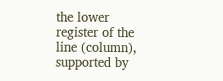the lower register of the line (column), supported by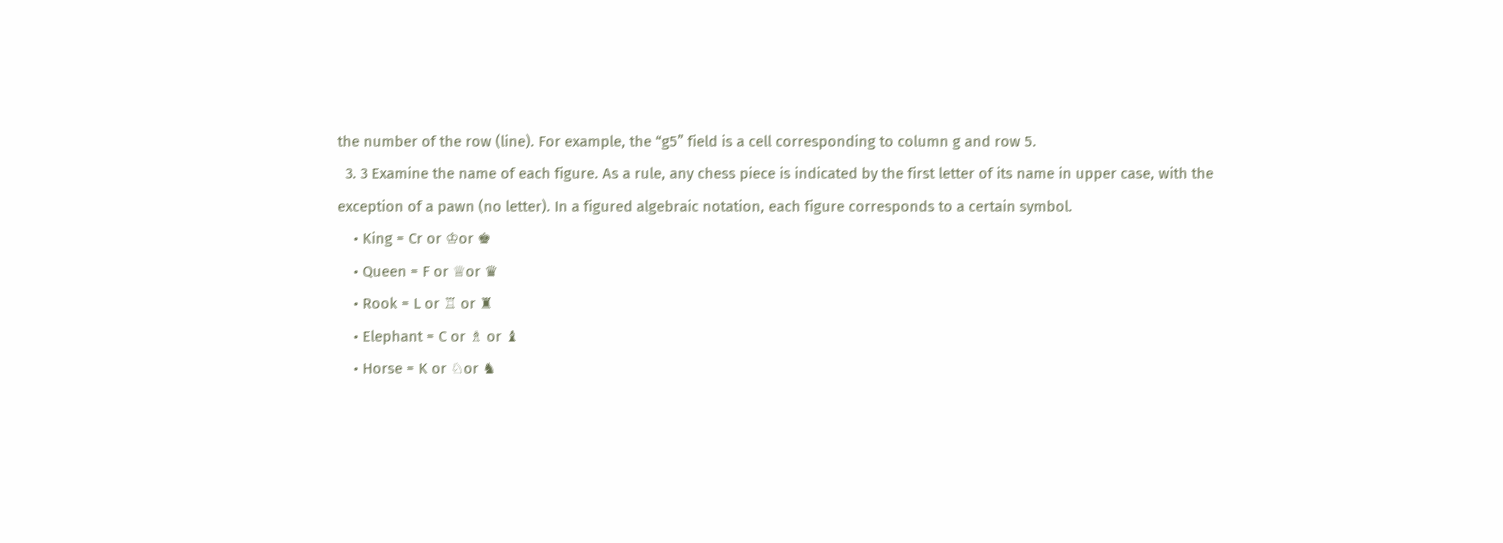the number of the row (line). For example, the “g5” field is a cell corresponding to column g and row 5.
  3. 3 Examine the name of each figure. As a rule, any chess piece is indicated by the first letter of its name in upper case, with the exception of a pawn (no letter). In a figured algebraic notation, each figure corresponds to a certain symbol.
    • King = Cr or ♔or ♚
    • Queen = F or ♕or ♛
    • Rook = L or ♖ or ♜
    • Elephant = C or ♗ or ♝
    • Horse = K or ♘or ♞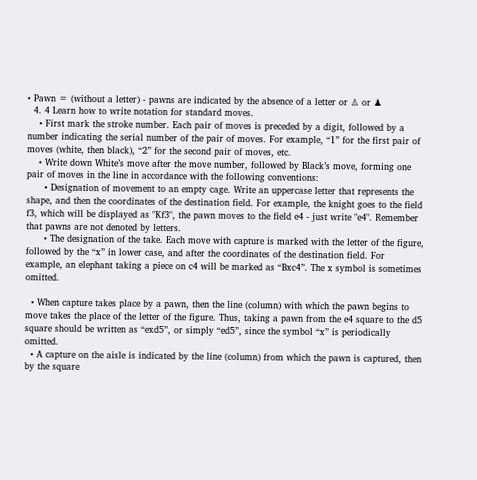• Pawn = (without a letter) - pawns are indicated by the absence of a letter or ♙ or ♟
  4. 4 Learn how to write notation for standard moves.
    • First mark the stroke number. Each pair of moves is preceded by a digit, followed by a number indicating the serial number of the pair of moves. For example, “1” for the first pair of moves (white, then black), “2” for the second pair of moves, etc.
    • Write down White’s move after the move number, followed by Black’s move, forming one pair of moves in the line in accordance with the following conventions:
      • Designation of movement to an empty cage. Write an uppercase letter that represents the shape, and then the coordinates of the destination field. For example, the knight goes to the field f3, which will be displayed as "Kf3", the pawn moves to the field e4 - just write "e4". Remember that pawns are not denoted by letters.
      • The designation of the take. Each move with capture is marked with the letter of the figure, followed by the “x” in lower case, and after the coordinates of the destination field. For example, an elephant taking a piece on c4 will be marked as “Bxc4”. The x symbol is sometimes omitted.

  • When capture takes place by a pawn, then the line (column) with which the pawn begins to move takes the place of the letter of the figure. Thus, taking a pawn from the e4 square to the d5 square should be written as “exd5”, or simply “ed5”, since the symbol “x” is periodically omitted.
  • A capture on the aisle is indicated by the line (column) from which the pawn is captured, then by the square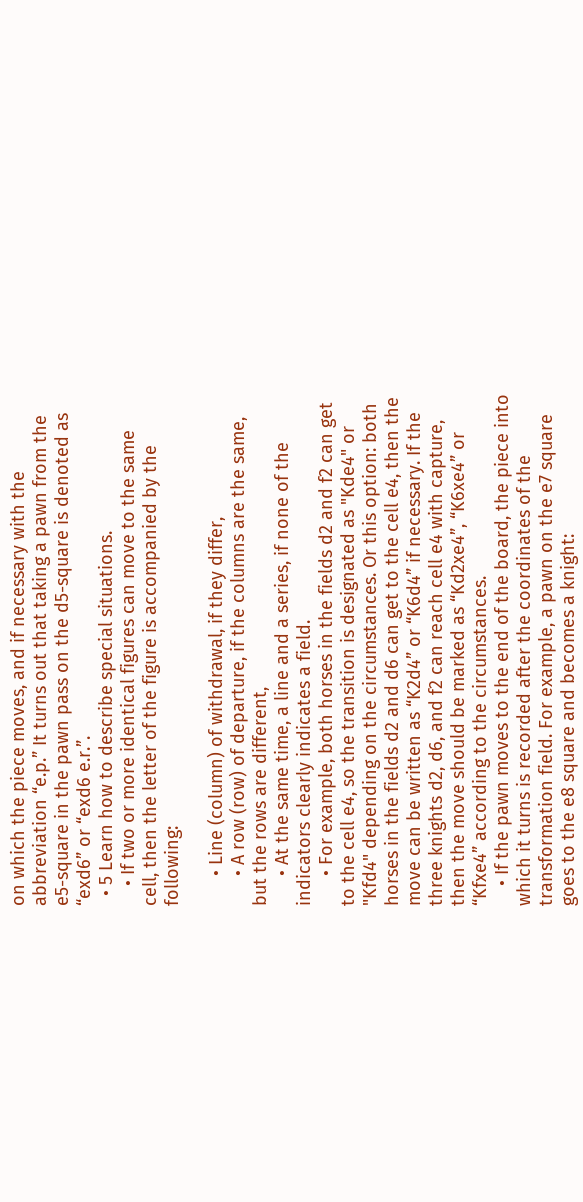on which the piece moves, and if necessary with the abbreviation “e.p.” It turns out that taking a pawn from the e5-square in the pawn pass on the d5-square is denoted as “exd6” or “exd6 e.r.”.
  • 5 Learn how to describe special situations.
    • If two or more identical figures can move to the same cell, then the letter of the figure is accompanied by the following:

      • Line (column) of withdrawal, if they differ,
      • A row (row) of departure, if the columns are the same, but the rows are different,
      • At the same time, a line and a series, if none of the indicators clearly indicates a field.
      • For example, both horses in the fields d2 and f2 can get to the cell e4, so the transition is designated as "Kde4" or "Kfd4" depending on the circumstances. Or this option: both horses in the fields d2 and d6 can get to the cell e4, then the move can be written as “K2d4” or “K6d4” if necessary. If the three knights d2, d6, and f2 can reach cell e4 with capture, then the move should be marked as “Kd2xe4”, “K6xe4” or “Kfxe4” according to the circumstances.
    • If the pawn moves to the end of the board, the piece into which it turns is recorded after the coordinates of the transformation field. For example, a pawn on the e7 square goes to the e8 square and becomes a knight: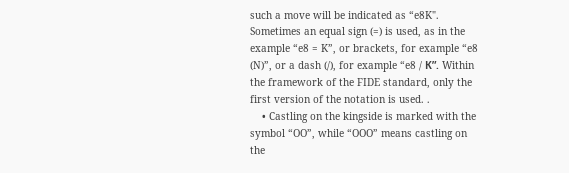such a move will be indicated as “e8K". Sometimes an equal sign (=) is used, as in the example “e8 = K”, or brackets, for example “e8 (N)”, or a dash (/), for example “e8 / К”. Within the framework of the FIDE standard, only the first version of the notation is used. .
    • Castling on the kingside is marked with the symbol “OO”, while “OOO” means castling on the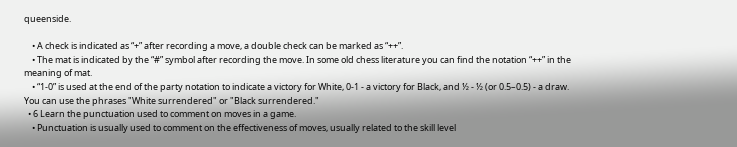queenside.

    • A check is indicated as “+” after recording a move, a double check can be marked as “++”.
    • The mat is indicated by the “#” symbol after recording the move. In some old chess literature you can find the notation “++” in the meaning of mat.
    • “1-0” is used at the end of the party notation to indicate a victory for White, 0-1 - a victory for Black, and ½ - ½ (or 0.5–0.5) - a draw. You can use the phrases "White surrendered" or "Black surrendered."
  • 6 Learn the punctuation used to comment on moves in a game.
    • Punctuation is usually used to comment on the effectiveness of moves, usually related to the skill level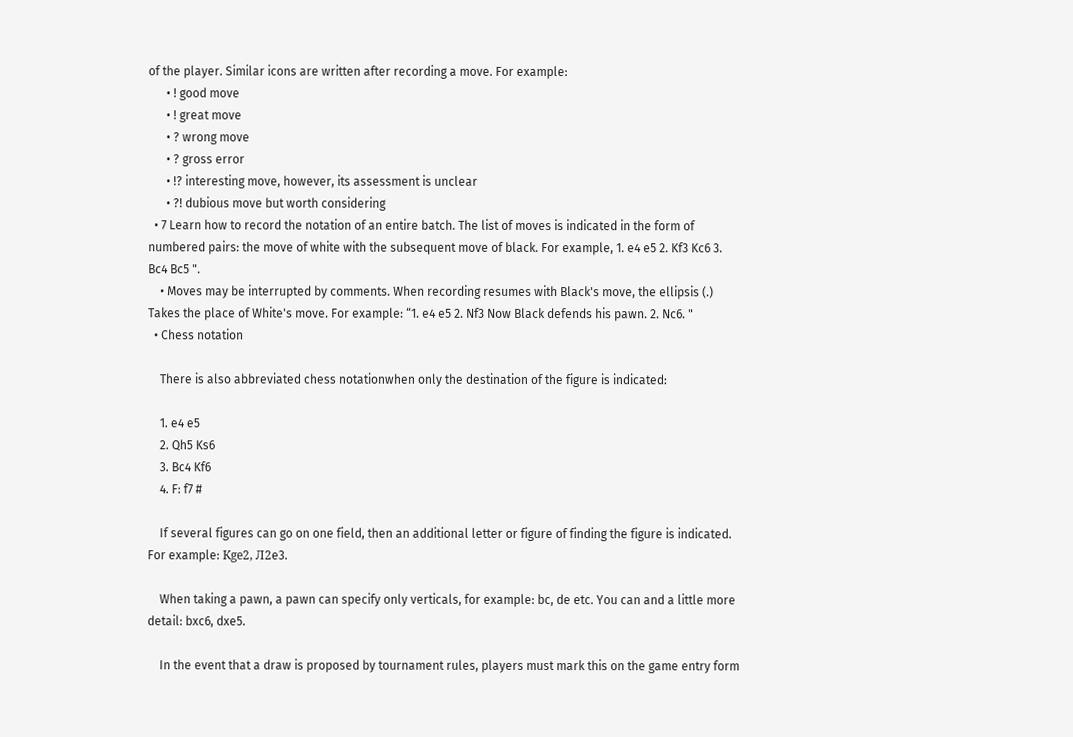of the player. Similar icons are written after recording a move. For example:
      • ! good move
      • ! great move
      • ? wrong move
      • ? gross error
      • !? interesting move, however, its assessment is unclear
      • ?! dubious move but worth considering
  • 7 Learn how to record the notation of an entire batch. The list of moves is indicated in the form of numbered pairs: the move of white with the subsequent move of black. For example, 1. e4 e5 2. Kf3 Kc6 3. Bc4 Bc5 ".
    • Moves may be interrupted by comments. When recording resumes with Black's move, the ellipsis (.) Takes the place of White's move. For example: “1. e4 e5 2. Nf3 Now Black defends his pawn. 2. Nc6. "
  • Chess notation

    There is also abbreviated chess notationwhen only the destination of the figure is indicated:

    1. e4 e5
    2. Qh5 Ks6
    3. Bc4 Kf6
    4. F: f7 #

    If several figures can go on one field, then an additional letter or figure of finding the figure is indicated. For example: Кge2, Л2e3.

    When taking a pawn, a pawn can specify only verticals, for example: bc, de etc. You can and a little more detail: bxc6, dxe5.

    In the event that a draw is proposed by tournament rules, players must mark this on the game entry form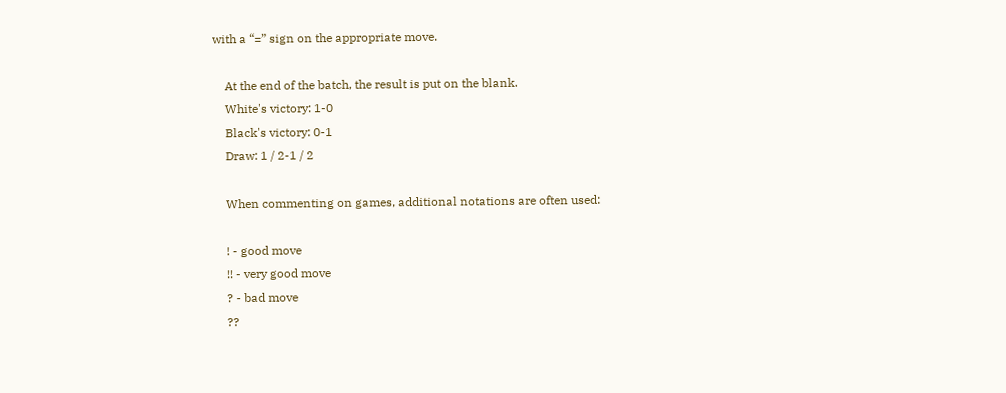with a “=” sign on the appropriate move.

    At the end of the batch, the result is put on the blank.
    White's victory: 1-0
    Black's victory: 0-1
    Draw: 1 / 2-1 / 2

    When commenting on games, additional notations are often used:

    ! - good move
    !! - very good move
    ? - bad move
    ??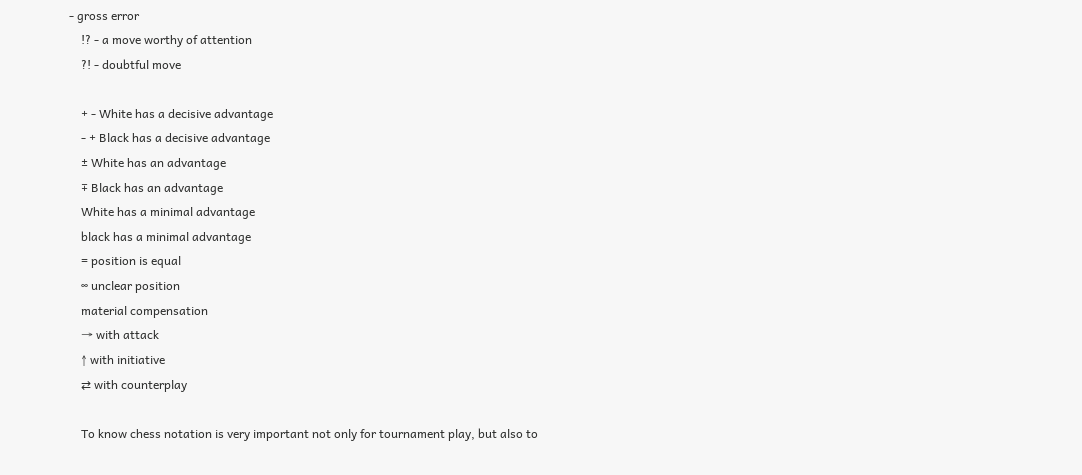- gross error
    !? - a move worthy of attention
    ?! - doubtful move

    + - White has a decisive advantage
    - + Black has a decisive advantage
    ± White has an advantage
    ∓ Black has an advantage
    White has a minimal advantage
    black has a minimal advantage
    = position is equal
    ∞ unclear position
    material compensation
    → with attack
    ↑ with initiative
    ⇄ with counterplay

    To know chess notation is very important not only for tournament play, but also to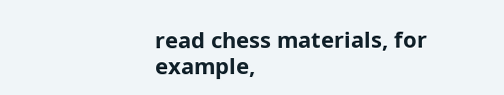read chess materials, for example,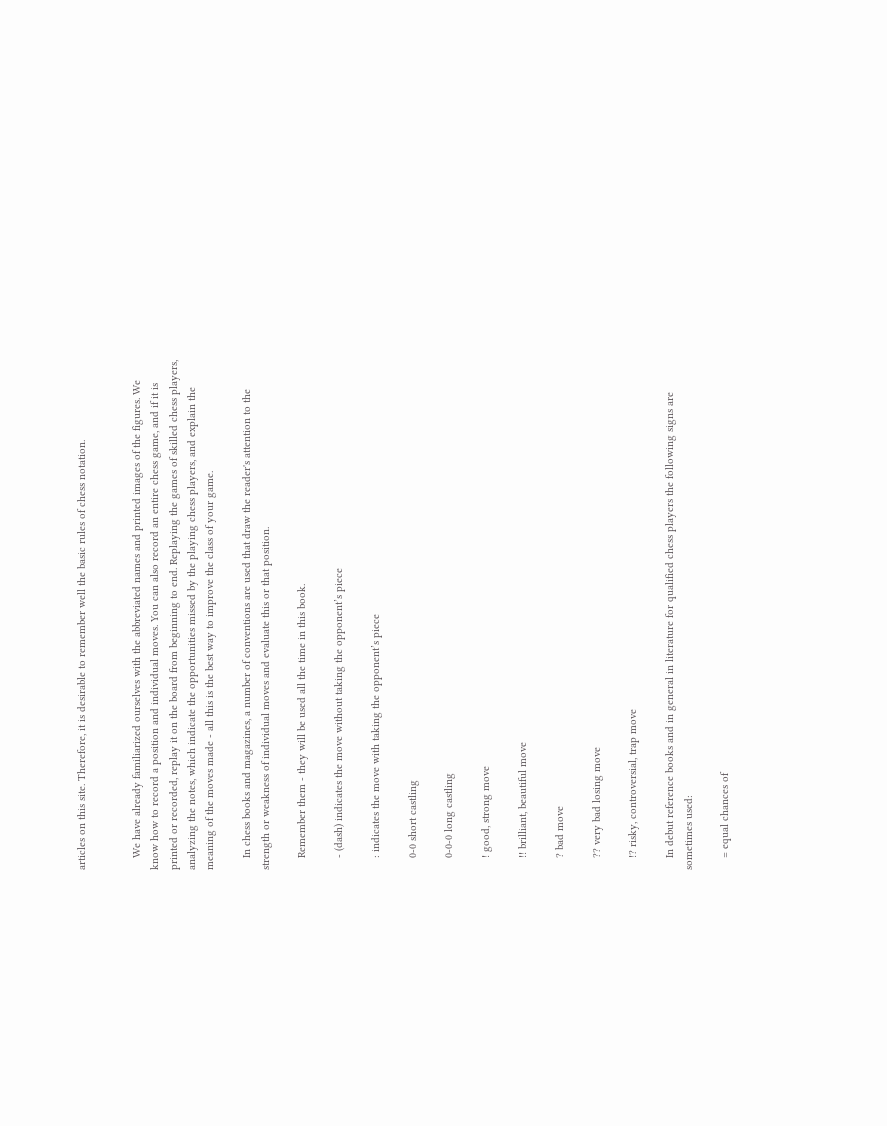articles on this site. Therefore, it is desirable to remember well the basic rules of chess notation.


    We have already familiarized ourselves with the abbreviated names and printed images of the figures. We know how to record a position and individual moves. You can also record an entire chess game, and if it is printed or recorded, replay it on the board from beginning to end. Replaying the games of skilled chess players, analyzing the notes, which indicate the opportunities missed by the playing chess players, and explain the meaning of the moves made - all this is the best way to improve the class of your game.

    In chess books and magazines, a number of conventions are used that draw the reader's attention to the strength or weakness of individual moves and evaluate this or that position.

    Remember them - they will be used all the time in this book.

    - (dash) indicates the move without taking the opponent’s piece

    : indicates the move with taking the opponent’s piece

    0-0 short castling

    0-0-0 long castling

    ! good, strong move

    !! brilliant, beautiful move

    ? bad move

    ?? very bad losing move

    !? risky, controversial, trap move

    In debut reference books and in general in literature for qualified chess players the following signs are sometimes used:

    = equal chances of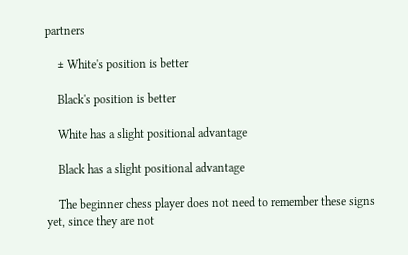partners

    ± White's position is better

    Black's position is better

    White has a slight positional advantage

    Black has a slight positional advantage

    The beginner chess player does not need to remember these signs yet, since they are not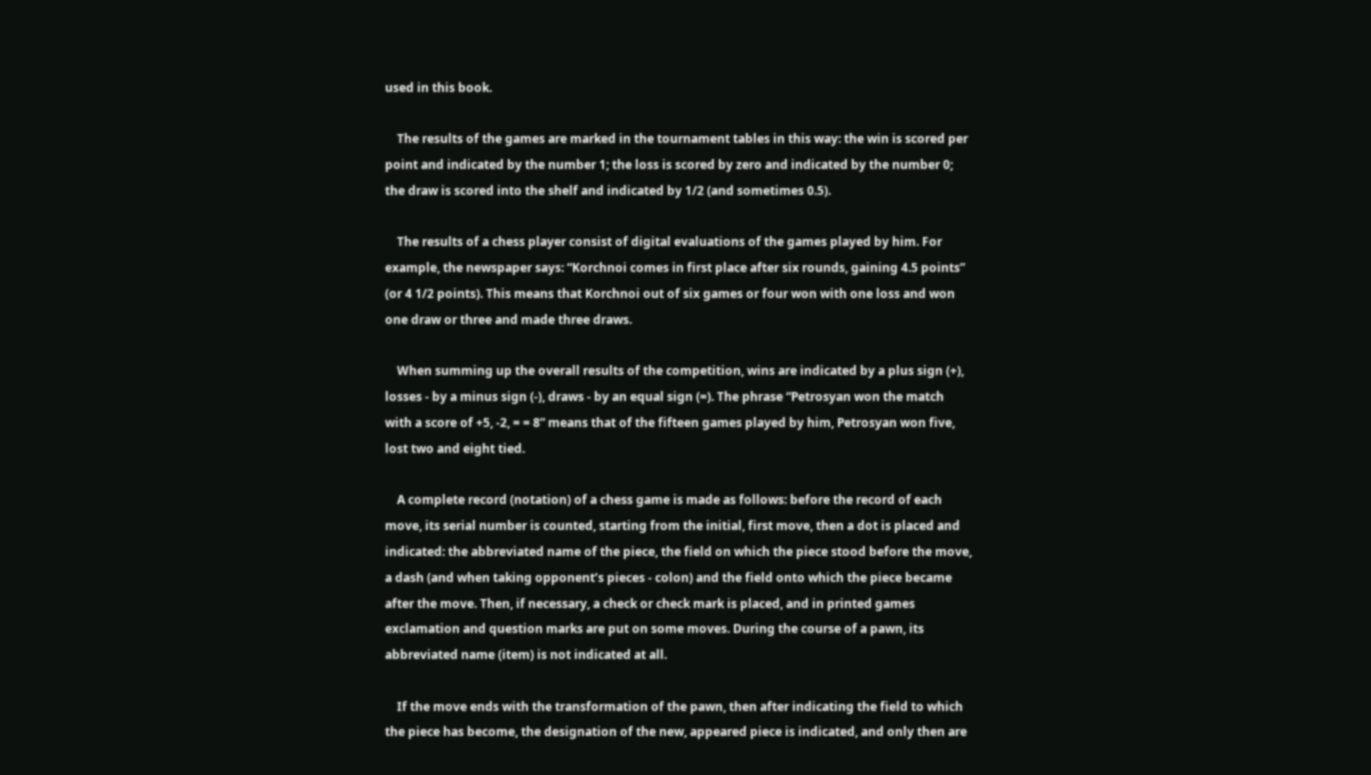used in this book.

    The results of the games are marked in the tournament tables in this way: the win is scored per point and indicated by the number 1; the loss is scored by zero and indicated by the number 0; the draw is scored into the shelf and indicated by 1/2 (and sometimes 0.5).

    The results of a chess player consist of digital evaluations of the games played by him. For example, the newspaper says: “Korchnoi comes in first place after six rounds, gaining 4.5 points” (or 4 1/2 points). This means that Korchnoi out of six games or four won with one loss and won one draw or three and made three draws.

    When summing up the overall results of the competition, wins are indicated by a plus sign (+), losses - by a minus sign (-), draws - by an equal sign (=). The phrase “Petrosyan won the match with a score of +5, -2, = = 8” means that of the fifteen games played by him, Petrosyan won five, lost two and eight tied.

    A complete record (notation) of a chess game is made as follows: before the record of each move, its serial number is counted, starting from the initial, first move, then a dot is placed and indicated: the abbreviated name of the piece, the field on which the piece stood before the move, a dash (and when taking opponent’s pieces - colon) and the field onto which the piece became after the move. Then, if necessary, a check or check mark is placed, and in printed games exclamation and question marks are put on some moves. During the course of a pawn, its abbreviated name (item) is not indicated at all.

    If the move ends with the transformation of the pawn, then after indicating the field to which the piece has become, the designation of the new, appeared piece is indicated, and only then are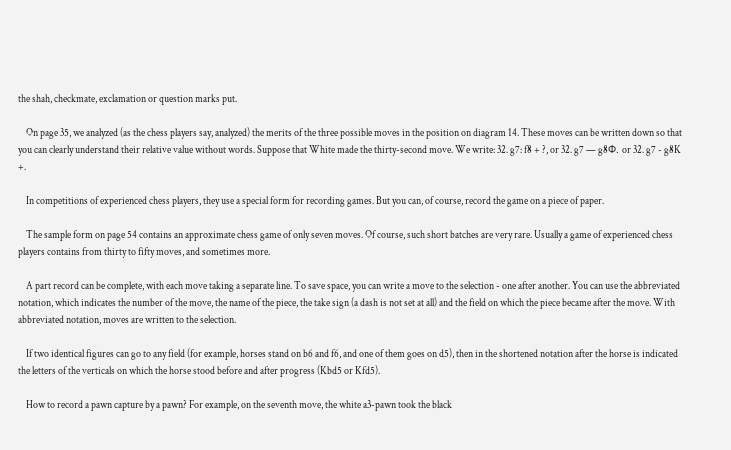the shah, checkmate, exclamation or question marks put.

    On page 35, we analyzed (as the chess players say, analyzed) the merits of the three possible moves in the position on diagram 14. These moves can be written down so that you can clearly understand their relative value without words. Suppose that White made the thirty-second move. We write: 32. g7: f8 + ?, or 32. g7 — g8Ф. or 32. g7 - g8K +.

    In competitions of experienced chess players, they use a special form for recording games. But you can, of course, record the game on a piece of paper.

    The sample form on page 54 contains an approximate chess game of only seven moves. Of course, such short batches are very rare. Usually a game of experienced chess players contains from thirty to fifty moves, and sometimes more.

    A part record can be complete, with each move taking a separate line. To save space, you can write a move to the selection - one after another. You can use the abbreviated notation, which indicates the number of the move, the name of the piece, the take sign (a dash is not set at all) and the field on which the piece became after the move. With abbreviated notation, moves are written to the selection.

    If two identical figures can go to any field (for example, horses stand on b6 and f6, and one of them goes on d5), then in the shortened notation after the horse is indicated the letters of the verticals on which the horse stood before and after progress (Kbd5 or Kfd5).

    How to record a pawn capture by a pawn? For example, on the seventh move, the white a3-pawn took the black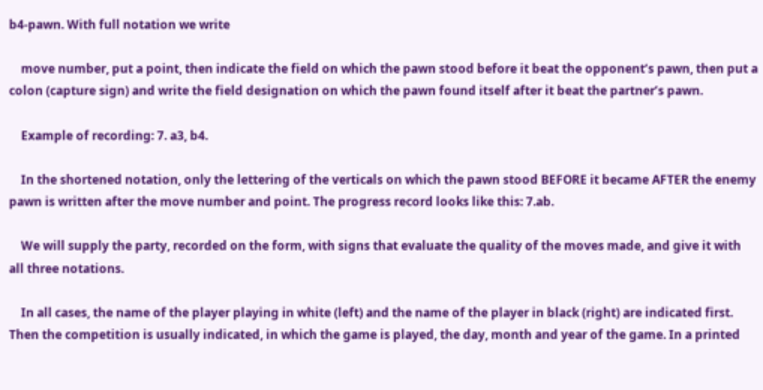b4-pawn. With full notation we write

    move number, put a point, then indicate the field on which the pawn stood before it beat the opponent’s pawn, then put a colon (capture sign) and write the field designation on which the pawn found itself after it beat the partner’s pawn.

    Example of recording: 7. a3, b4.

    In the shortened notation, only the lettering of the verticals on which the pawn stood BEFORE it became AFTER the enemy pawn is written after the move number and point. The progress record looks like this: 7.ab.

    We will supply the party, recorded on the form, with signs that evaluate the quality of the moves made, and give it with all three notations.

    In all cases, the name of the player playing in white (left) and the name of the player in black (right) are indicated first. Then the competition is usually indicated, in which the game is played, the day, month and year of the game. In a printed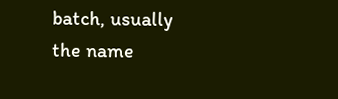batch, usually the name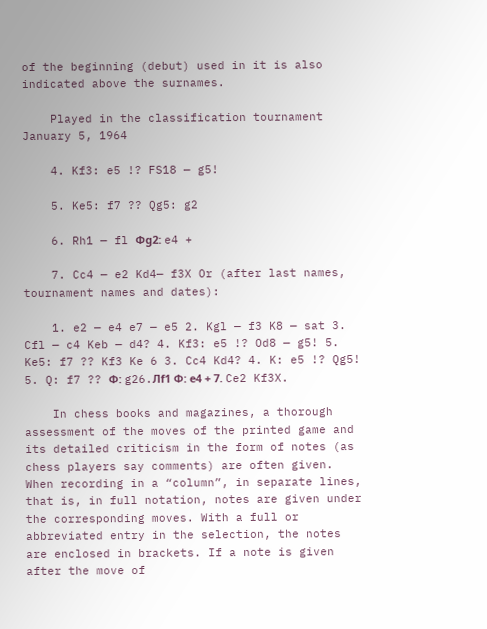of the beginning (debut) used in it is also indicated above the surnames.

    Played in the classification tournament January 5, 1964

    4. Kf3: e5 !? FS18 — g5!

    5. Ke5: f7 ?? Qg5: g2

    6. Rh1 — fl Фg2: e4 +

    7. Cc4 — e2 Kd4— f3X Or (after last names, tournament names and dates):

    1. e2 — e4 e7 — e5 2. Kgl — f3 K8 — sat 3. Cfl — c4 Keb — d4? 4. Kf3: e5 !? Od8 — g5! 5. Ke5: f7 ?? Kf3 Ke 6 3. Cc4 Kd4? 4. K: e5 !? Qg5! 5. Q: f7 ?? Ф: g26.Лf1 Ф: е4 + 7. Ce2 Kf3X.

    In chess books and magazines, a thorough assessment of the moves of the printed game and its detailed criticism in the form of notes (as chess players say comments) are often given. When recording in a “column”, in separate lines, that is, in full notation, notes are given under the corresponding moves. With a full or abbreviated entry in the selection, the notes are enclosed in brackets. If a note is given after the move of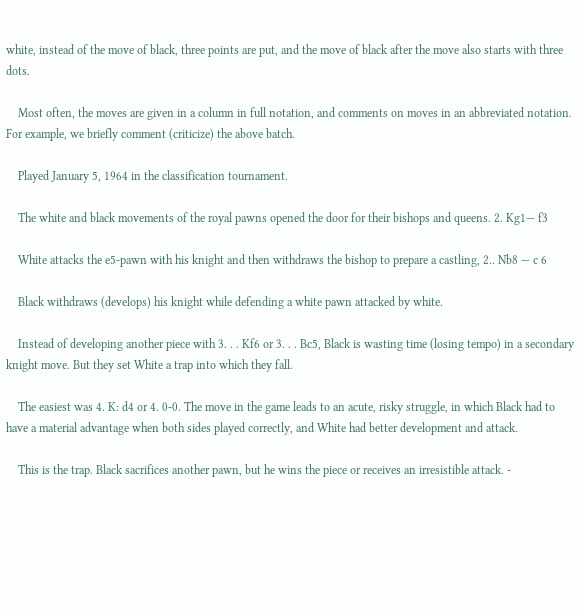white, instead of the move of black, three points are put, and the move of black after the move also starts with three dots.

    Most often, the moves are given in a column in full notation, and comments on moves in an abbreviated notation. For example, we briefly comment (criticize) the above batch.

    Played January 5, 1964 in the classification tournament.

    The white and black movements of the royal pawns opened the door for their bishops and queens. 2. Kg1— f3

    White attacks the e5-pawn with his knight and then withdraws the bishop to prepare a castling, 2.. Nb8 — c 6

    Black withdraws (develops) his knight while defending a white pawn attacked by white.

    Instead of developing another piece with 3. . . Kf6 or 3. . . Bc5, Black is wasting time (losing tempo) in a secondary knight move. But they set White a trap into which they fall.

    The easiest was 4. K: d4 or 4. 0-0. The move in the game leads to an acute, risky struggle, in which Black had to have a material advantage when both sides played correctly, and White had better development and attack.

    This is the trap. Black sacrifices another pawn, but he wins the piece or receives an irresistible attack. -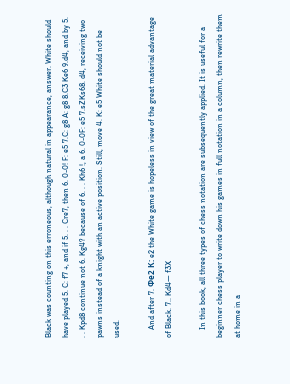Black was counting on this erroneous, although natural in appearance, answer. White should have played 5. C: f7 +, and if 5. . . Cre7, then 6. 0-0! F: e5 7.C: g8 A: g8 8.C3 Ke6 9.d4, and by 5. . . Kpd8 continue not 6. Kg4? because of 6. . . Kh6 !, a 6. 0-0F: e5 7.sZKs68. d4, receiving two pawns instead of a knight with an active position. Still, move 4. K: e5 White should not be used.

    And after 7. Фе2 К: e2 the White game is hopeless in view of the great material advantage of Black. 7.. Kd4— f3X

    In this book, all three types of chess notation are subsequently applied. It is useful for a beginner chess player to write down his games in full notation in a column, then rewrite them at home in a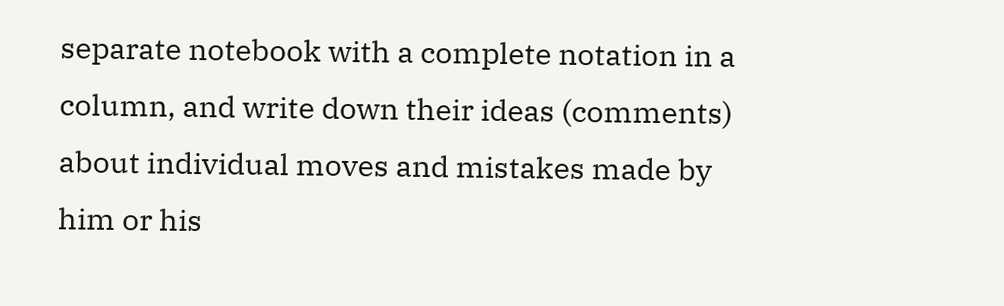separate notebook with a complete notation in a column, and write down their ideas (comments) about individual moves and mistakes made by him or his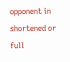opponent in shortened or full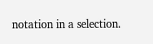notation in a selection.